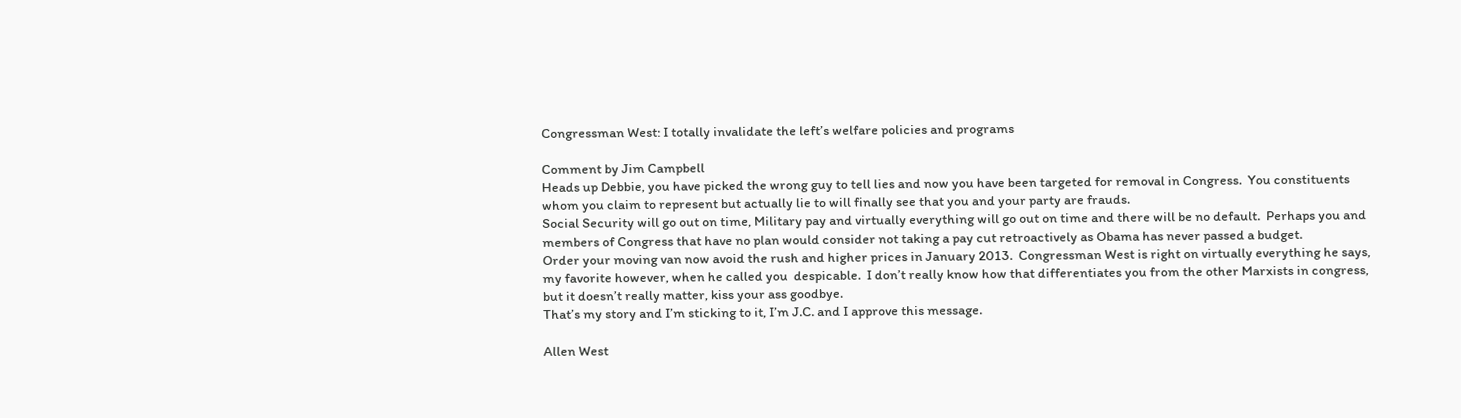Congressman West: I totally invalidate the left’s welfare policies and programs

Comment by Jim Campbell
Heads up Debbie, you have picked the wrong guy to tell lies and now you have been targeted for removal in Congress.  You constituents whom you claim to represent but actually lie to will finally see that you and your party are frauds.
Social Security will go out on time, Military pay and virtually everything will go out on time and there will be no default.  Perhaps you and members of Congress that have no plan would consider not taking a pay cut retroactively as Obama has never passed a budget.
Order your moving van now avoid the rush and higher prices in January 2013.  Congressman West is right on virtually everything he says, my favorite however, when he called you  despicable.  I don’t really know how that differentiates you from the other Marxists in congress, but it doesn’t really matter, kiss your ass goodbye.
That’s my story and I’m sticking to it, I’m J.C. and I approve this message.

Allen West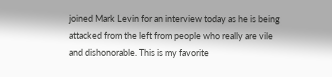joined Mark Levin for an interview today as he is being attacked from the left from people who really are vile and dishonorable. This is my favorite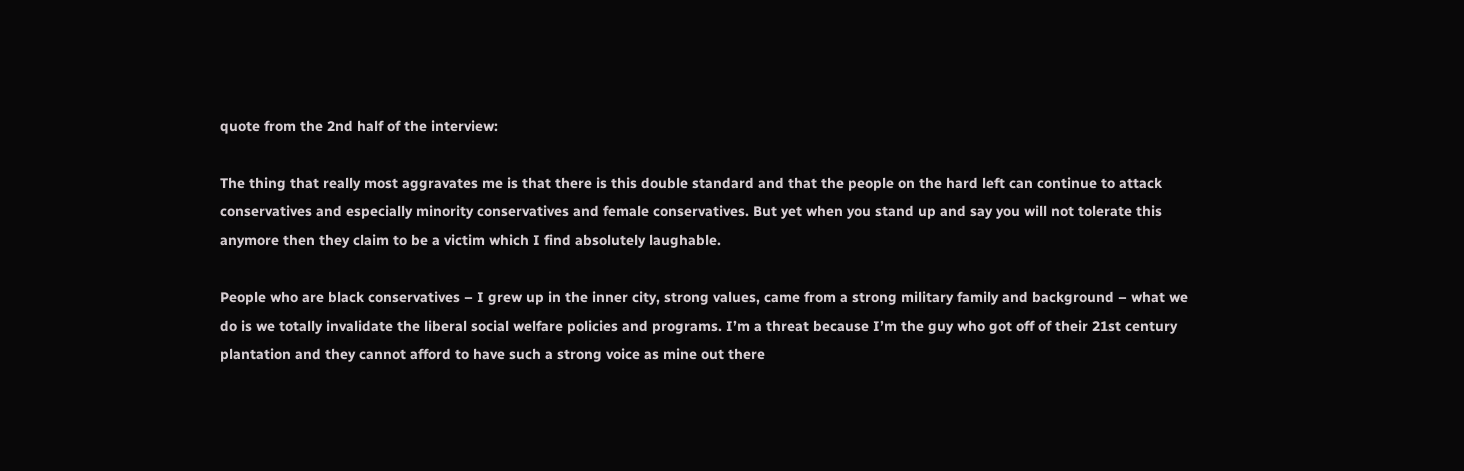quote from the 2nd half of the interview:

The thing that really most aggravates me is that there is this double standard and that the people on the hard left can continue to attack conservatives and especially minority conservatives and female conservatives. But yet when you stand up and say you will not tolerate this anymore then they claim to be a victim which I find absolutely laughable.

People who are black conservatives – I grew up in the inner city, strong values, came from a strong military family and background – what we do is we totally invalidate the liberal social welfare policies and programs. I’m a threat because I’m the guy who got off of their 21st century plantation and they cannot afford to have such a strong voice as mine out there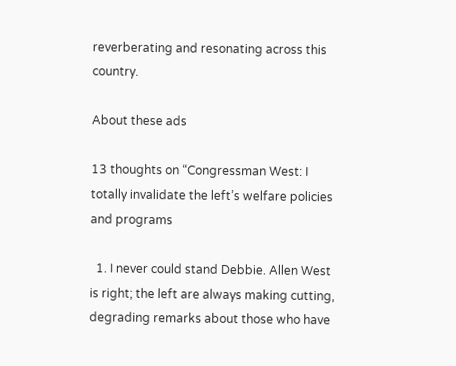reverberating and resonating across this country.

About these ads

13 thoughts on “Congressman West: I totally invalidate the left’s welfare policies and programs

  1. I never could stand Debbie. Allen West is right; the left are always making cutting, degrading remarks about those who have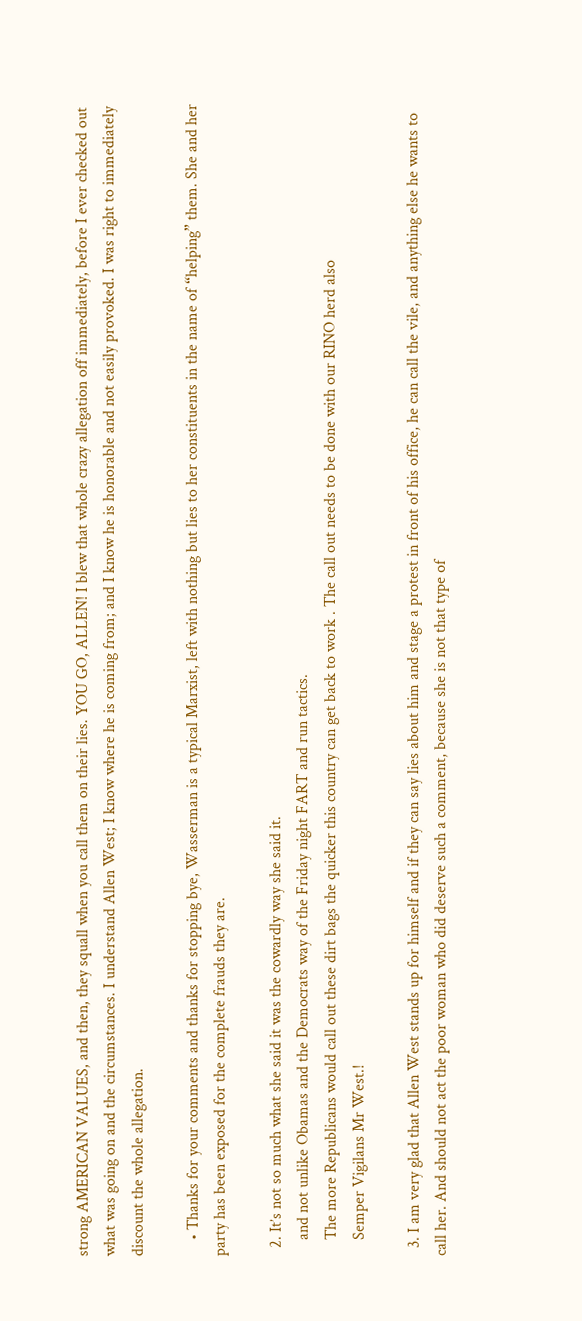strong AMERICAN VALUES, and then, they squall when you call them on their lies. YOU GO, ALLEN! I blew that whole crazy allegation off immediately, before I ever checked out what was going on and the circumstances. I understand Allen West; I know where he is coming from; and I know he is honorable and not easily provoked. I was right to immediately discount the whole allegation.

    • Thanks for your comments and thanks for stopping bye, Wasserman is a typical Marxist, left with nothing but lies to her constituents in the name of “helping” them. She and her party has been exposed for the complete frauds they are.

  2. It’s not so much what she said it was the cowardly way she said it.
    and not unlike Obamas and the Democrats way of the Friday night FART and run tactics.
    The more Republicans would call out these dirt bags the quicker this country can get back to work . The call out needs to be done with our RINO herd also
    Semper Vigilans Mr West.!

  3. I am very glad that Allen West stands up for himself and if they can say lies about him and stage a protest in front of his office, he can call the vile, and anything else he wants to call her. And should not act the poor woman who did deserve such a comment, because she is not that type of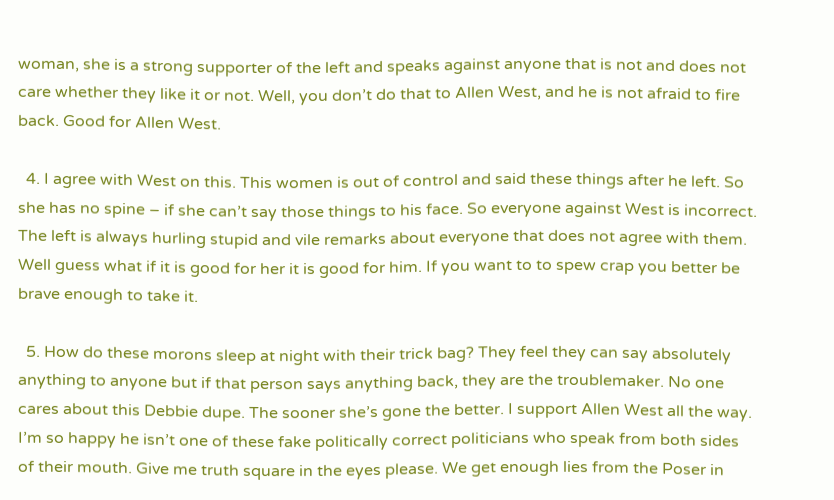woman, she is a strong supporter of the left and speaks against anyone that is not and does not care whether they like it or not. Well, you don’t do that to Allen West, and he is not afraid to fire back. Good for Allen West.

  4. I agree with West on this. This women is out of control and said these things after he left. So she has no spine – if she can’t say those things to his face. So everyone against West is incorrect. The left is always hurling stupid and vile remarks about everyone that does not agree with them. Well guess what if it is good for her it is good for him. If you want to to spew crap you better be brave enough to take it.

  5. How do these morons sleep at night with their trick bag? They feel they can say absolutely anything to anyone but if that person says anything back, they are the troublemaker. No one cares about this Debbie dupe. The sooner she’s gone the better. I support Allen West all the way. I’m so happy he isn’t one of these fake politically correct politicians who speak from both sides of their mouth. Give me truth square in the eyes please. We get enough lies from the Poser in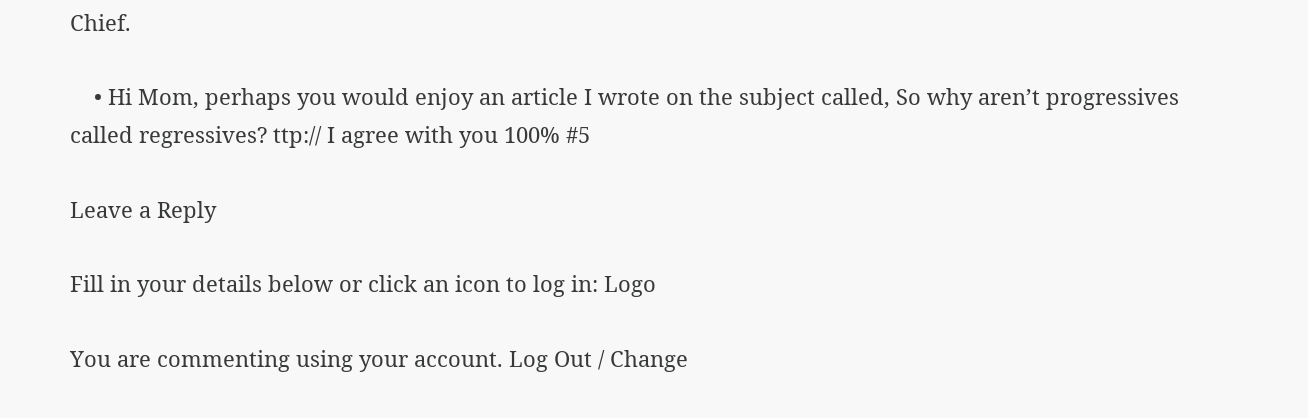Chief.

    • Hi Mom, perhaps you would enjoy an article I wrote on the subject called, So why aren’t progressives called regressives? ttp:// I agree with you 100% #5

Leave a Reply

Fill in your details below or click an icon to log in: Logo

You are commenting using your account. Log Out / Change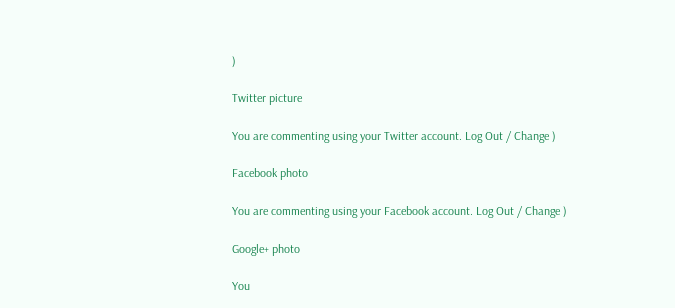)

Twitter picture

You are commenting using your Twitter account. Log Out / Change )

Facebook photo

You are commenting using your Facebook account. Log Out / Change )

Google+ photo

You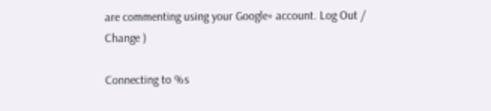are commenting using your Google+ account. Log Out / Change )

Connecting to %s